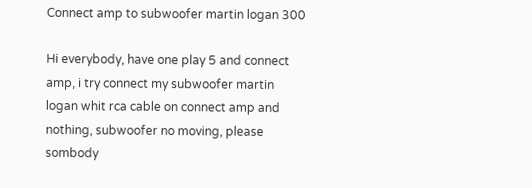Connect amp to subwoofer martin logan 300

Hi everybody, have one play 5 and connect amp, i try connect my subwoofer martin logan whit rca cable on connect amp and nothing, subwoofer no moving, please sombody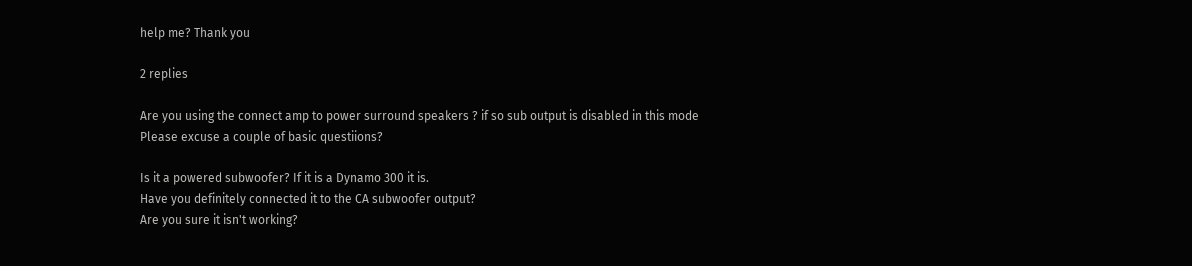help me? Thank you

2 replies

Are you using the connect amp to power surround speakers ? if so sub output is disabled in this mode
Please excuse a couple of basic questiions?

Is it a powered subwoofer? If it is a Dynamo 300 it is.
Have you definitely connected it to the CA subwoofer output?
Are you sure it isn't working?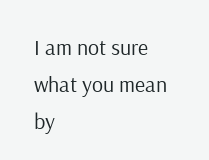I am not sure what you mean by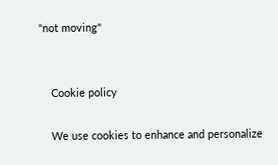"not moving"


    Cookie policy

    We use cookies to enhance and personalize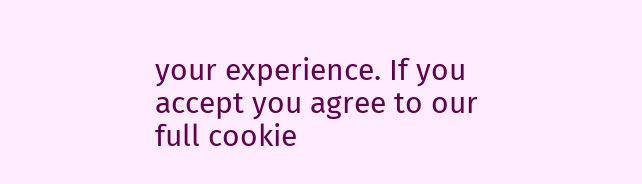your experience. If you accept you agree to our full cookie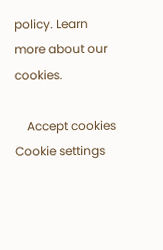policy. Learn more about our cookies.

    Accept cookies Cookie settings